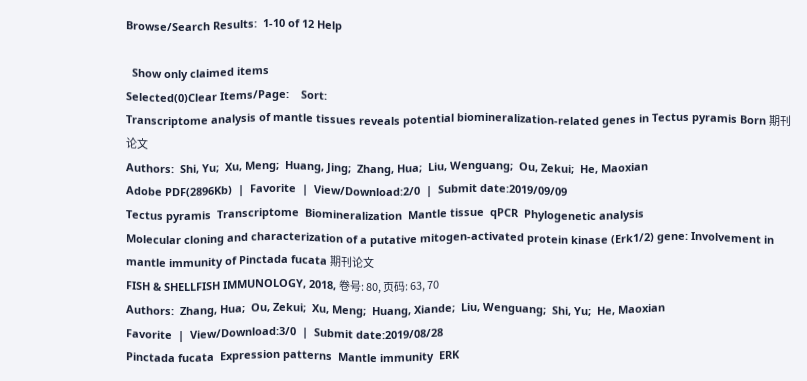Browse/Search Results:  1-10 of 12 Help

  Show only claimed items
Selected(0)Clear Items/Page:    Sort:
Transcriptome analysis of mantle tissues reveals potential biomineralization-related genes in Tectus pyramis Born 期刊论文
Authors:  Shi, Yu;  Xu, Meng;  Huang, Jing;  Zhang, Hua;  Liu, Wenguang;  Ou, Zekui;  He, Maoxian
Adobe PDF(2896Kb)  |  Favorite  |  View/Download:2/0  |  Submit date:2019/09/09
Tectus pyramis  Transcriptome  Biomineralization  Mantle tissue  qPCR  Phylogenetic analysis
Molecular cloning and characterization of a putative mitogen-activated protein kinase (Erk1/2) gene: Involvement in mantle immunity of Pinctada fucata 期刊论文
FISH & SHELLFISH IMMUNOLOGY, 2018, 卷号: 80, 页码: 63, 70
Authors:  Zhang, Hua;  Ou, Zekui;  Xu, Meng;  Huang, Xiande;  Liu, Wenguang;  Shi, Yu;  He, Maoxian
Favorite  |  View/Download:3/0  |  Submit date:2019/08/28
Pinctada fucata  Expression patterns  Mantle immunity  ERK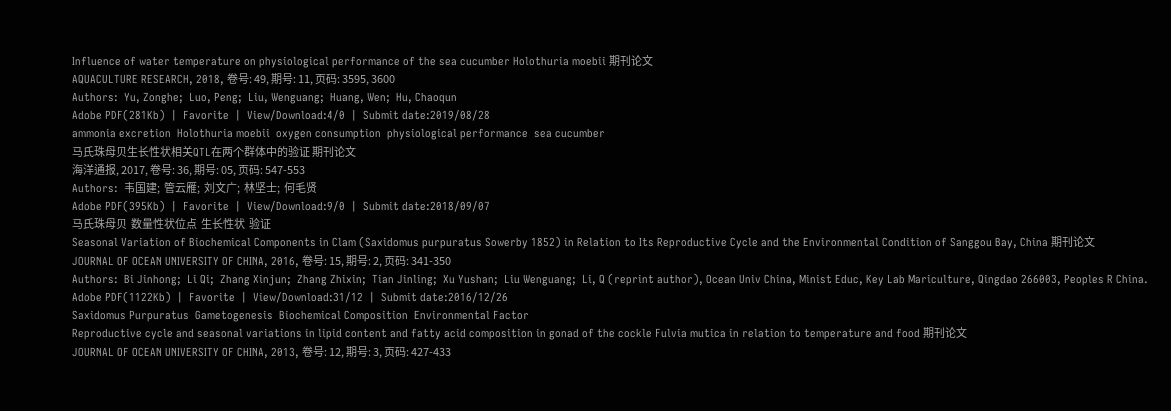Influence of water temperature on physiological performance of the sea cucumber Holothuria moebii 期刊论文
AQUACULTURE RESEARCH, 2018, 卷号: 49, 期号: 11, 页码: 3595, 3600
Authors:  Yu, Zonghe;  Luo, Peng;  Liu, Wenguang;  Huang, Wen;  Hu, Chaoqun
Adobe PDF(281Kb)  |  Favorite  |  View/Download:4/0  |  Submit date:2019/08/28
ammonia excretion  Holothuria moebii  oxygen consumption  physiological performance  sea cucumber
马氏珠母贝生长性状相关QTL在两个群体中的验证 期刊论文
海洋通报, 2017, 卷号: 36, 期号: 05, 页码: 547-553
Authors:  韦国建;  管云雁;  刘文广;  林坚士;  何毛贤
Adobe PDF(395Kb)  |  Favorite  |  View/Download:9/0  |  Submit date:2018/09/07
马氏珠母贝  数量性状位点  生长性状  验证
Seasonal Variation of Biochemical Components in Clam (Saxidomus purpuratus Sowerby 1852) in Relation to Its Reproductive Cycle and the Environmental Condition of Sanggou Bay, China 期刊论文
JOURNAL OF OCEAN UNIVERSITY OF CHINA, 2016, 卷号: 15, 期号: 2, 页码: 341-350
Authors:  Bi Jinhong;  Li Qi;  Zhang Xinjun;  Zhang Zhixin;  Tian Jinling;  Xu Yushan;  Liu Wenguang;  Li, Q (reprint author), Ocean Univ China, Minist Educ, Key Lab Mariculture, Qingdao 266003, Peoples R China.
Adobe PDF(1122Kb)  |  Favorite  |  View/Download:31/12  |  Submit date:2016/12/26
Saxidomus Purpuratus  Gametogenesis  Biochemical Composition  Environmental Factor
Reproductive cycle and seasonal variations in lipid content and fatty acid composition in gonad of the cockle Fulvia mutica in relation to temperature and food 期刊论文
JOURNAL OF OCEAN UNIVERSITY OF CHINA, 2013, 卷号: 12, 期号: 3, 页码: 427-433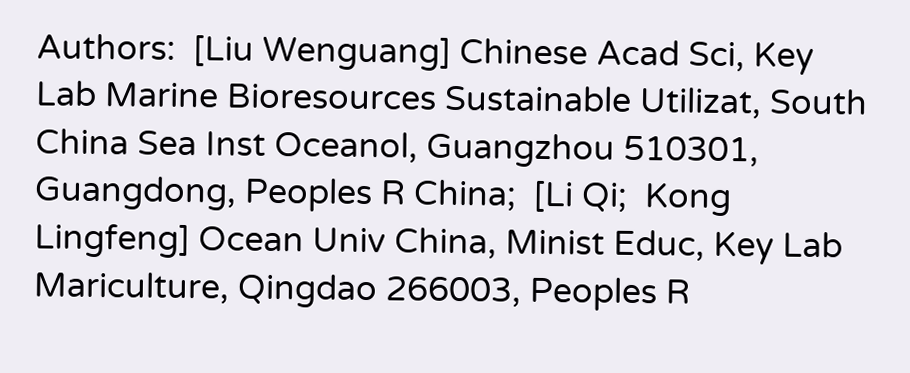Authors:  [Liu Wenguang] Chinese Acad Sci, Key Lab Marine Bioresources Sustainable Utilizat, South China Sea Inst Oceanol, Guangzhou 510301, Guangdong, Peoples R China;  [Li Qi;  Kong Lingfeng] Ocean Univ China, Minist Educ, Key Lab Mariculture, Qingdao 266003, Peoples R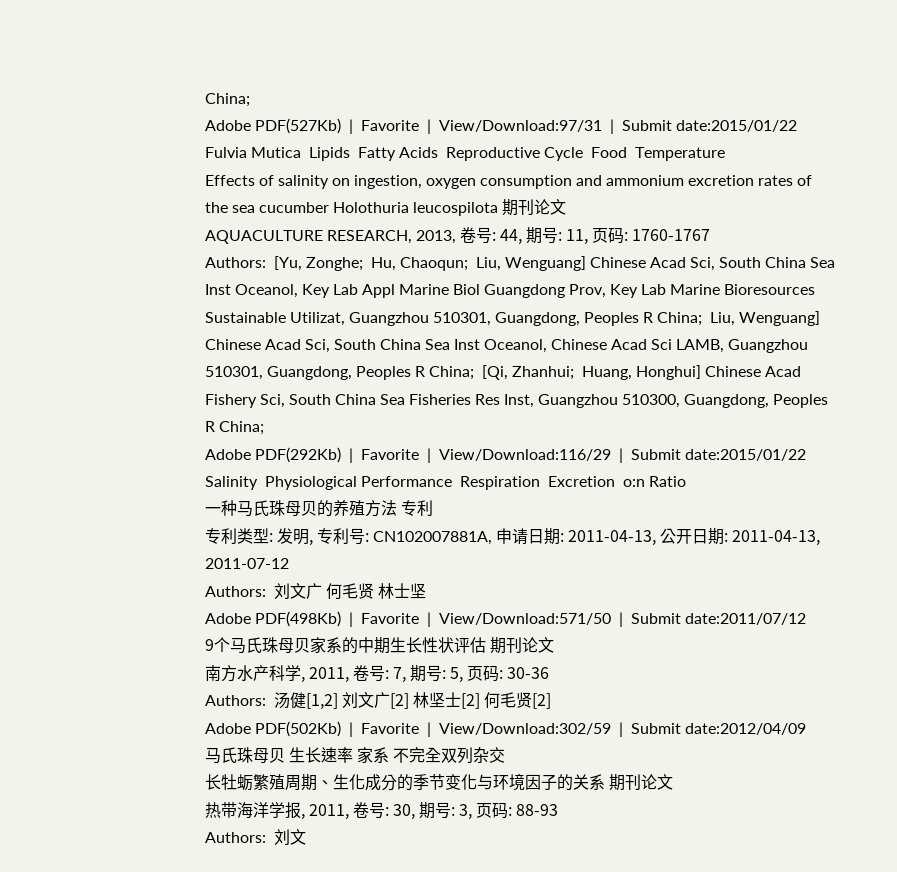China;
Adobe PDF(527Kb)  |  Favorite  |  View/Download:97/31  |  Submit date:2015/01/22
Fulvia Mutica  Lipids  Fatty Acids  Reproductive Cycle  Food  Temperature
Effects of salinity on ingestion, oxygen consumption and ammonium excretion rates of the sea cucumber Holothuria leucospilota 期刊论文
AQUACULTURE RESEARCH, 2013, 卷号: 44, 期号: 11, 页码: 1760-1767
Authors:  [Yu, Zonghe;  Hu, Chaoqun;  Liu, Wenguang] Chinese Acad Sci, South China Sea Inst Oceanol, Key Lab Appl Marine Biol Guangdong Prov, Key Lab Marine Bioresources Sustainable Utilizat, Guangzhou 510301, Guangdong, Peoples R China;  Liu, Wenguang] Chinese Acad Sci, South China Sea Inst Oceanol, Chinese Acad Sci LAMB, Guangzhou 510301, Guangdong, Peoples R China;  [Qi, Zhanhui;  Huang, Honghui] Chinese Acad Fishery Sci, South China Sea Fisheries Res Inst, Guangzhou 510300, Guangdong, Peoples R China;
Adobe PDF(292Kb)  |  Favorite  |  View/Download:116/29  |  Submit date:2015/01/22
Salinity  Physiological Performance  Respiration  Excretion  o:n Ratio
一种马氏珠母贝的养殖方法 专利
专利类型: 发明, 专利号: CN102007881A, 申请日期: 2011-04-13, 公开日期: 2011-04-13, 2011-07-12
Authors:  刘文广 何毛贤 林士坚
Adobe PDF(498Kb)  |  Favorite  |  View/Download:571/50  |  Submit date:2011/07/12
9个马氏珠母贝家系的中期生长性状评估 期刊论文
南方水产科学, 2011, 卷号: 7, 期号: 5, 页码: 30-36
Authors:  汤健[1,2] 刘文广[2] 林坚士[2] 何毛贤[2]
Adobe PDF(502Kb)  |  Favorite  |  View/Download:302/59  |  Submit date:2012/04/09
马氏珠母贝 生长速率 家系 不完全双列杂交
长牡蛎繁殖周期、生化成分的季节变化与环境因子的关系 期刊论文
热带海洋学报, 2011, 卷号: 30, 期号: 3, 页码: 88-93
Authors:  刘文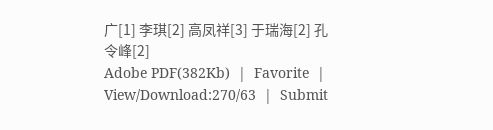广[1] 李琪[2] 高凤祥[3] 于瑞海[2] 孔令峰[2]
Adobe PDF(382Kb)  |  Favorite  |  View/Download:270/63  |  Submit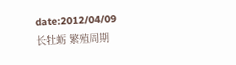date:2012/04/09
长牡蛎 繁殖周期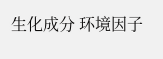生化成分 环境因子